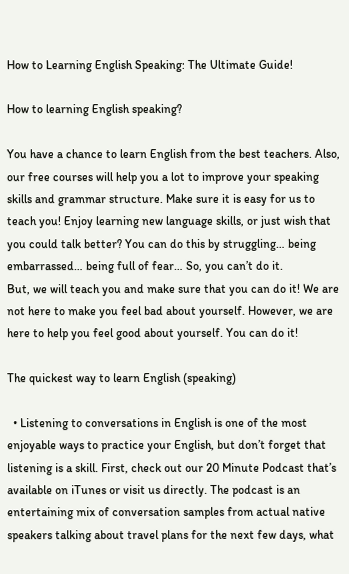How to Learning English Speaking: The Ultimate Guide!

How to learning English speaking?

You have a chance to learn English from the best teachers. Also, our free courses will help you a lot to improve your speaking skills and grammar structure. Make sure it is easy for us to teach you! Enjoy learning new language skills, or just wish that you could talk better? You can do this by struggling… being embarrassed… being full of fear… So, you can’t do it.
But, we will teach you and make sure that you can do it! We are not here to make you feel bad about yourself. However, we are here to help you feel good about yourself. You can do it!

The quickest way to learn English (speaking)

  • Listening to conversations in English is one of the most enjoyable ways to practice your English, but don’t forget that listening is a skill. First, check out our 20 Minute Podcast that’s available on iTunes or visit us directly. The podcast is an entertaining mix of conversation samples from actual native speakers talking about travel plans for the next few days, what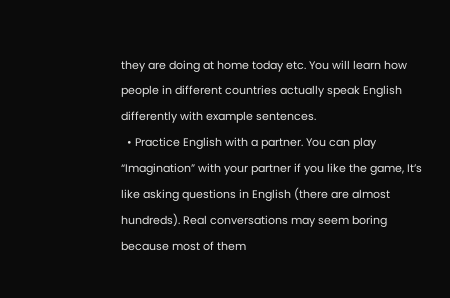they are doing at home today etc. You will learn how people in different countries actually speak English differently with example sentences.
  • Practice English with a partner. You can play “Imagination” with your partner if you like the game, It’s like asking questions in English (there are almost hundreds). Real conversations may seem boring because most of them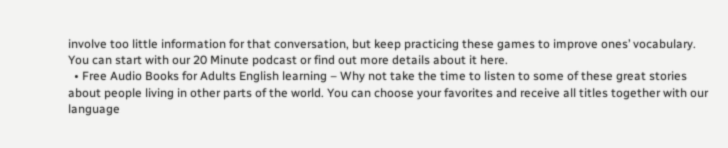involve too little information for that conversation, but keep practicing these games to improve ones’ vocabulary. You can start with our 20 Minute podcast or find out more details about it here.
  • Free Audio Books for Adults English learning – Why not take the time to listen to some of these great stories about people living in other parts of the world. You can choose your favorites and receive all titles together with our language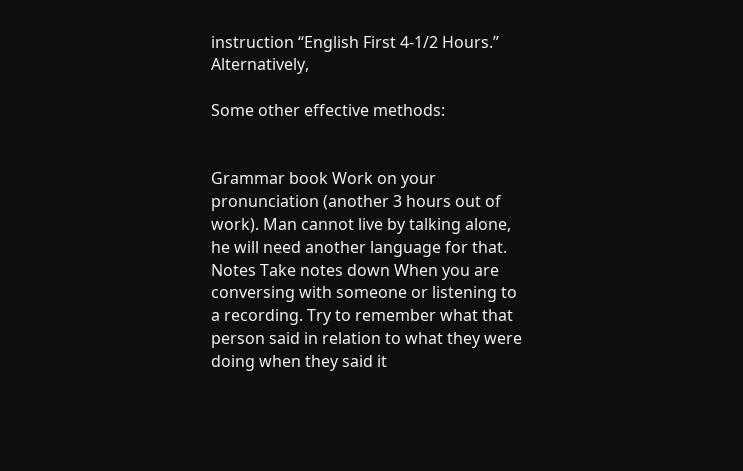instruction “English First 4-1/2 Hours.” Alternatively,

Some other effective methods:


Grammar book Work on your pronunciation (another 3 hours out of work). Man cannot live by talking alone, he will need another language for that.
Notes Take notes down When you are conversing with someone or listening to a recording. Try to remember what that person said in relation to what they were doing when they said it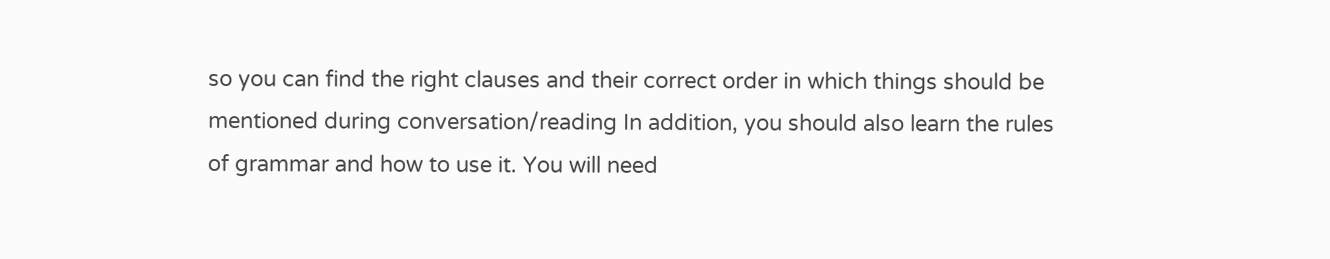so you can find the right clauses and their correct order in which things should be mentioned during conversation/reading In addition, you should also learn the rules of grammar and how to use it. You will need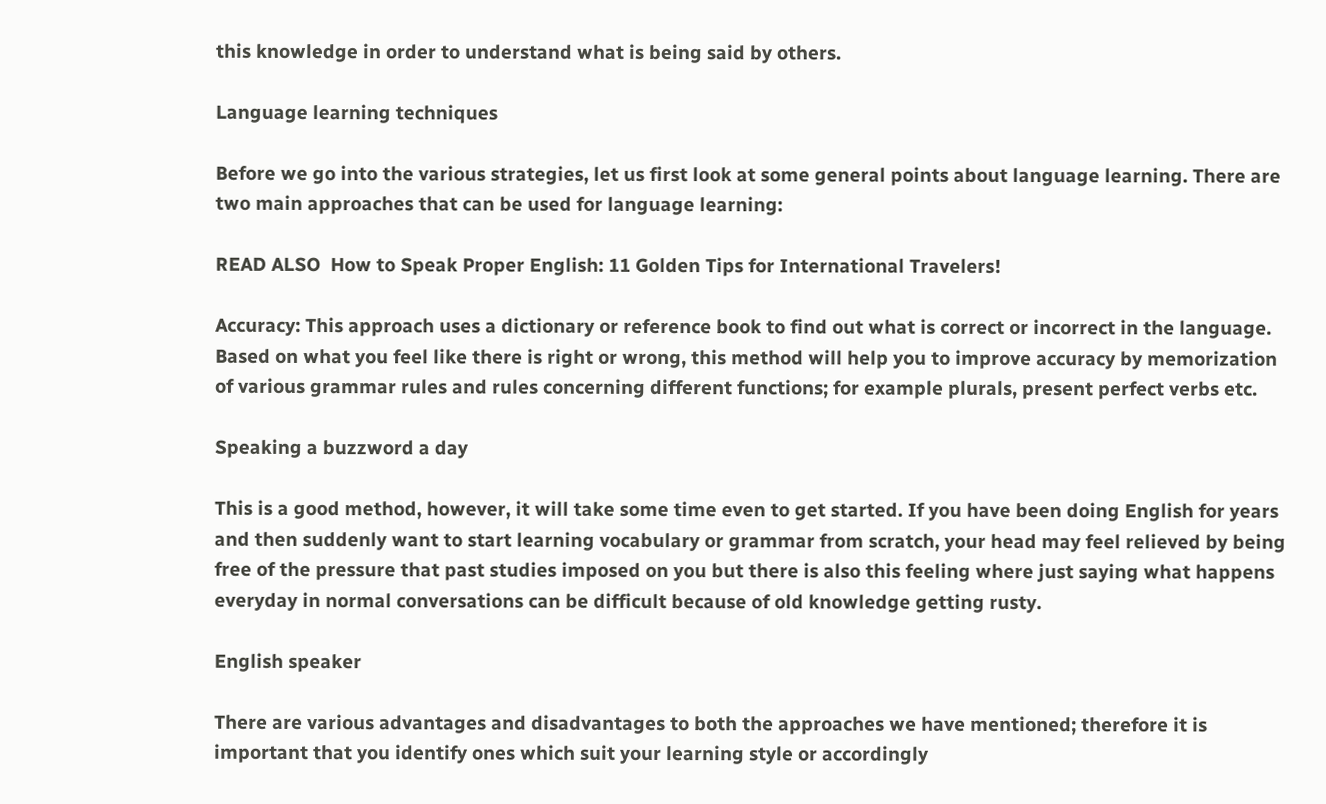this knowledge in order to understand what is being said by others.

Language learning techniques

Before we go into the various strategies, let us first look at some general points about language learning. There are two main approaches that can be used for language learning:

READ ALSO  How to Speak Proper English: 11 Golden Tips for International Travelers!

Accuracy: This approach uses a dictionary or reference book to find out what is correct or incorrect in the language. Based on what you feel like there is right or wrong, this method will help you to improve accuracy by memorization of various grammar rules and rules concerning different functions; for example plurals, present perfect verbs etc.

Speaking a buzzword a day

This is a good method, however, it will take some time even to get started. If you have been doing English for years and then suddenly want to start learning vocabulary or grammar from scratch, your head may feel relieved by being free of the pressure that past studies imposed on you but there is also this feeling where just saying what happens everyday in normal conversations can be difficult because of old knowledge getting rusty.

English speaker

There are various advantages and disadvantages to both the approaches we have mentioned; therefore it is important that you identify ones which suit your learning style or accordingly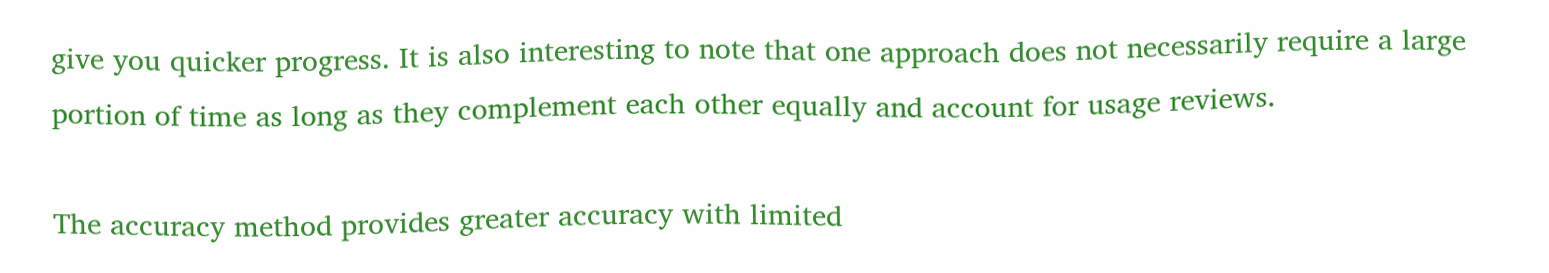give you quicker progress. It is also interesting to note that one approach does not necessarily require a large portion of time as long as they complement each other equally and account for usage reviews.

The accuracy method provides greater accuracy with limited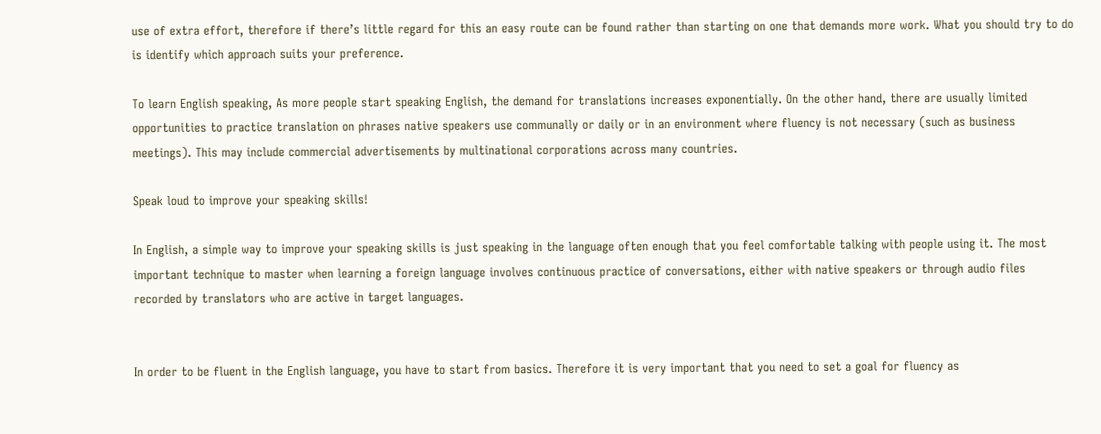use of extra effort, therefore if there’s little regard for this an easy route can be found rather than starting on one that demands more work. What you should try to do is identify which approach suits your preference.

To learn English speaking, As more people start speaking English, the demand for translations increases exponentially. On the other hand, there are usually limited opportunities to practice translation on phrases native speakers use communally or daily or in an environment where fluency is not necessary (such as business meetings). This may include commercial advertisements by multinational corporations across many countries.

Speak loud to improve your speaking skills!

In English, a simple way to improve your speaking skills is just speaking in the language often enough that you feel comfortable talking with people using it. The most important technique to master when learning a foreign language involves continuous practice of conversations, either with native speakers or through audio files recorded by translators who are active in target languages.


In order to be fluent in the English language, you have to start from basics. Therefore it is very important that you need to set a goal for fluency as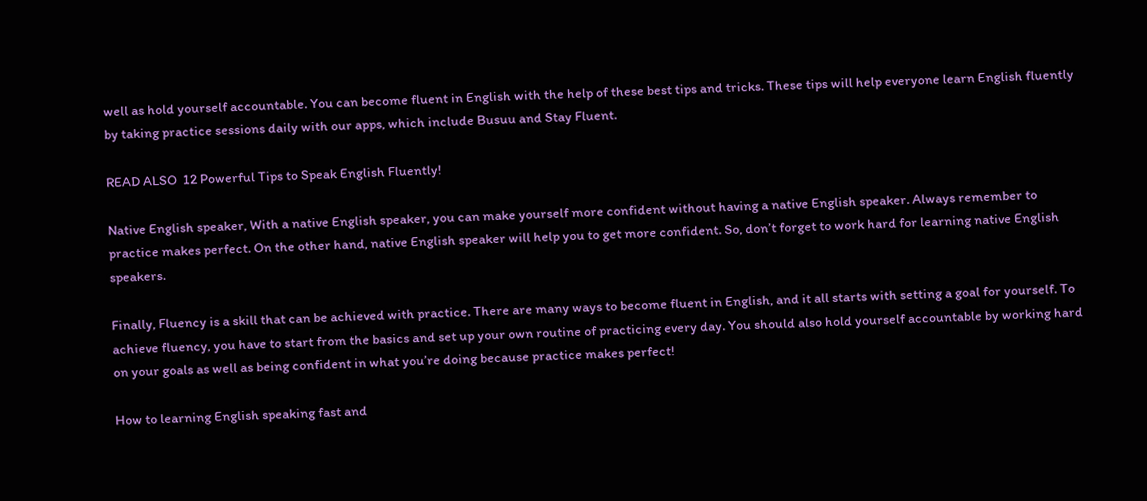well as hold yourself accountable. You can become fluent in English with the help of these best tips and tricks. These tips will help everyone learn English fluently by taking practice sessions daily with our apps, which include Busuu and Stay Fluent.

READ ALSO  12 Powerful Tips to Speak English Fluently!

Native English speaker, With a native English speaker, you can make yourself more confident without having a native English speaker. Always remember to practice makes perfect. On the other hand, native English speaker will help you to get more confident. So, don’t forget to work hard for learning native English speakers.

Finally, Fluency is a skill that can be achieved with practice. There are many ways to become fluent in English, and it all starts with setting a goal for yourself. To achieve fluency, you have to start from the basics and set up your own routine of practicing every day. You should also hold yourself accountable by working hard on your goals as well as being confident in what you’re doing because practice makes perfect!

How to learning English speaking fast and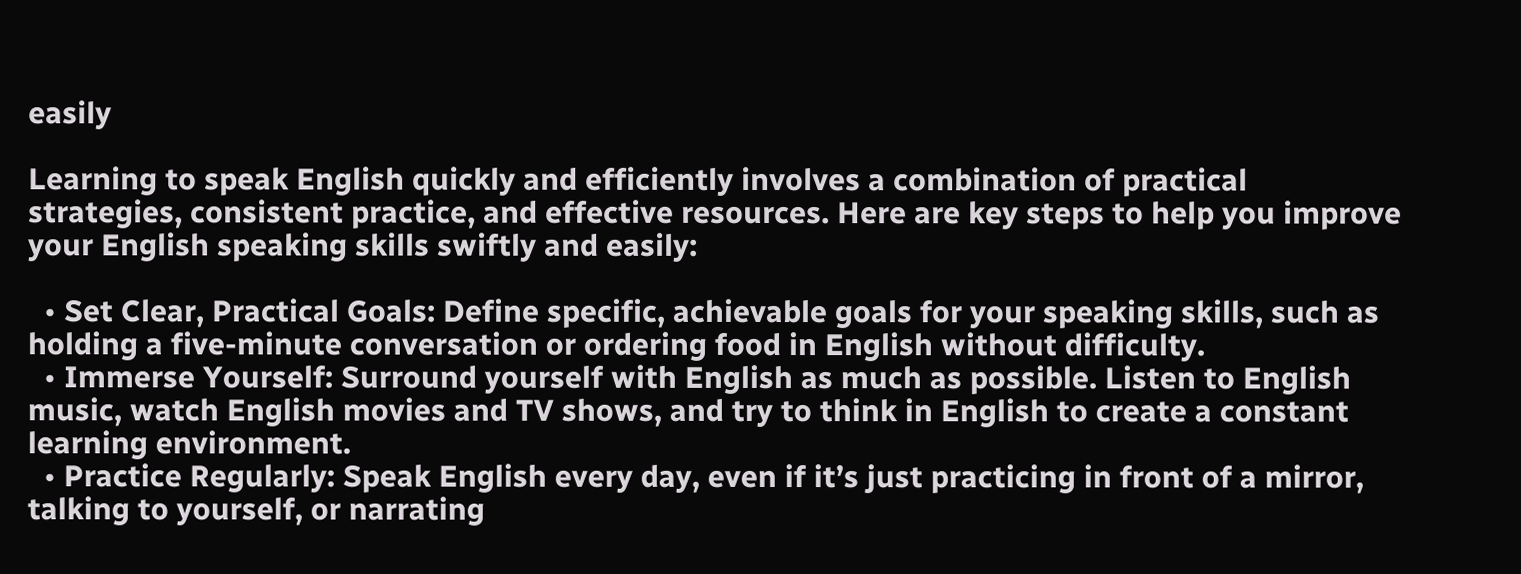easily

Learning to speak English quickly and efficiently involves a combination of practical strategies, consistent practice, and effective resources. Here are key steps to help you improve your English speaking skills swiftly and easily:

  • Set Clear, Practical Goals: Define specific, achievable goals for your speaking skills, such as holding a five-minute conversation or ordering food in English without difficulty.
  • Immerse Yourself: Surround yourself with English as much as possible. Listen to English music, watch English movies and TV shows, and try to think in English to create a constant learning environment.
  • Practice Regularly: Speak English every day, even if it’s just practicing in front of a mirror, talking to yourself, or narrating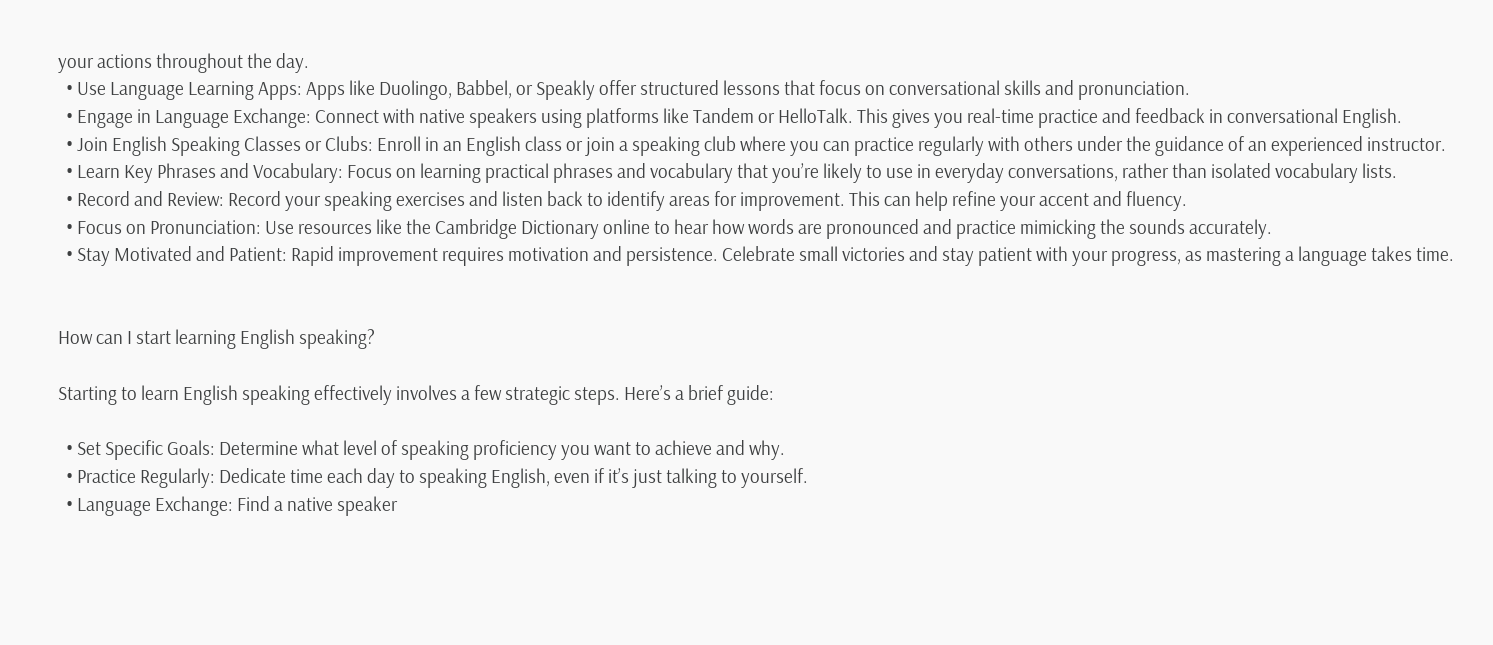your actions throughout the day.
  • Use Language Learning Apps: Apps like Duolingo, Babbel, or Speakly offer structured lessons that focus on conversational skills and pronunciation.
  • Engage in Language Exchange: Connect with native speakers using platforms like Tandem or HelloTalk. This gives you real-time practice and feedback in conversational English.
  • Join English Speaking Classes or Clubs: Enroll in an English class or join a speaking club where you can practice regularly with others under the guidance of an experienced instructor.
  • Learn Key Phrases and Vocabulary: Focus on learning practical phrases and vocabulary that you’re likely to use in everyday conversations, rather than isolated vocabulary lists.
  • Record and Review: Record your speaking exercises and listen back to identify areas for improvement. This can help refine your accent and fluency.
  • Focus on Pronunciation: Use resources like the Cambridge Dictionary online to hear how words are pronounced and practice mimicking the sounds accurately.
  • Stay Motivated and Patient: Rapid improvement requires motivation and persistence. Celebrate small victories and stay patient with your progress, as mastering a language takes time.


How can I start learning English speaking?

Starting to learn English speaking effectively involves a few strategic steps. Here’s a brief guide:

  • Set Specific Goals: Determine what level of speaking proficiency you want to achieve and why.
  • Practice Regularly: Dedicate time each day to speaking English, even if it’s just talking to yourself.
  • Language Exchange: Find a native speaker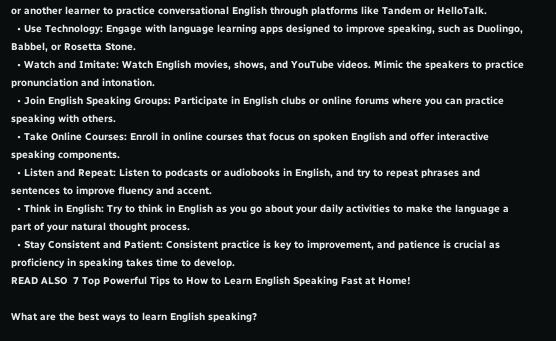or another learner to practice conversational English through platforms like Tandem or HelloTalk.
  • Use Technology: Engage with language learning apps designed to improve speaking, such as Duolingo, Babbel, or Rosetta Stone.
  • Watch and Imitate: Watch English movies, shows, and YouTube videos. Mimic the speakers to practice pronunciation and intonation.
  • Join English Speaking Groups: Participate in English clubs or online forums where you can practice speaking with others.
  • Take Online Courses: Enroll in online courses that focus on spoken English and offer interactive speaking components.
  • Listen and Repeat: Listen to podcasts or audiobooks in English, and try to repeat phrases and sentences to improve fluency and accent.
  • Think in English: Try to think in English as you go about your daily activities to make the language a part of your natural thought process.
  • Stay Consistent and Patient: Consistent practice is key to improvement, and patience is crucial as proficiency in speaking takes time to develop.
READ ALSO  7 Top Powerful Tips to How to Learn English Speaking Fast at Home!

What are the best ways to learn English speaking?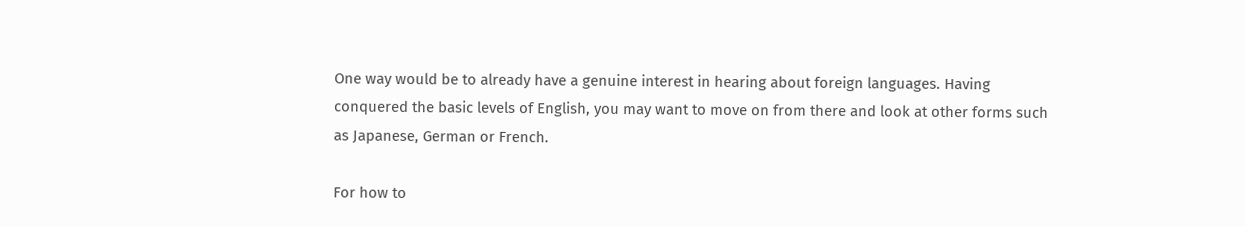One way would be to already have a genuine interest in hearing about foreign languages. Having conquered the basic levels of English, you may want to move on from there and look at other forms such as Japanese, German or French.

For how to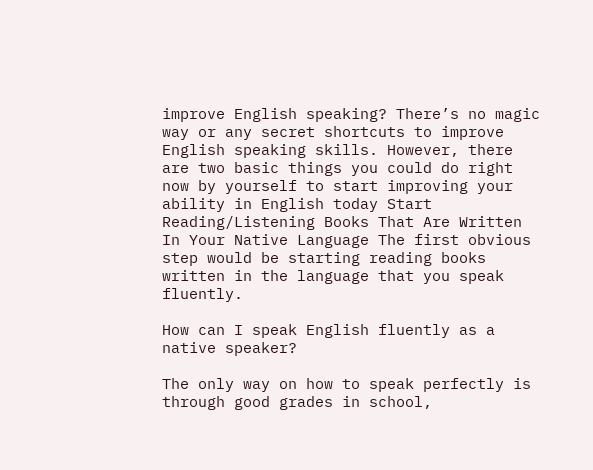improve English speaking? There’s no magic way or any secret shortcuts to improve English speaking skills. However, there are two basic things you could do right now by yourself to start improving your ability in English today Start Reading/Listening Books That Are Written In Your Native Language The first obvious step would be starting reading books written in the language that you speak fluently.

How can I speak English fluently as a native speaker?

The only way on how to speak perfectly is through good grades in school,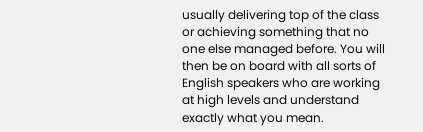usually delivering top of the class or achieving something that no one else managed before. You will then be on board with all sorts of English speakers who are working at high levels and understand exactly what you mean.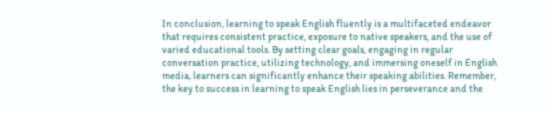In conclusion, learning to speak English fluently is a multifaceted endeavor that requires consistent practice, exposure to native speakers, and the use of varied educational tools. By setting clear goals, engaging in regular conversation practice, utilizing technology, and immersing oneself in English media, learners can significantly enhance their speaking abilities. Remember, the key to success in learning to speak English lies in perseverance and the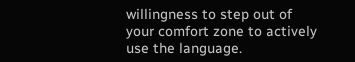willingness to step out of your comfort zone to actively use the language.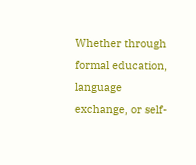Whether through formal education, language exchange, or self-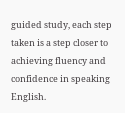guided study, each step taken is a step closer to achieving fluency and confidence in speaking English.